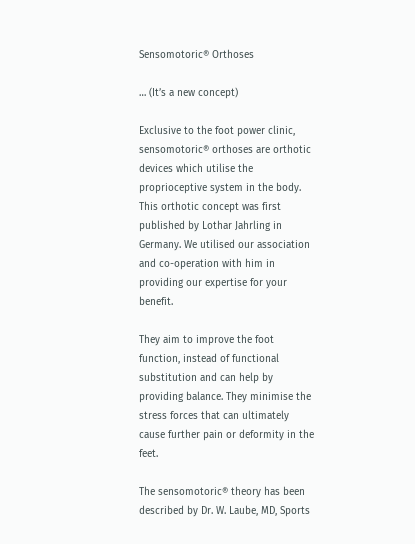Sensomotoric® Orthoses

… (It’s a new concept)

Exclusive to the foot power clinic, sensomotoric® orthoses are orthotic devices which utilise the proprioceptive system in the body. This orthotic concept was first published by Lothar Jahrling in Germany. We utilised our association and co-operation with him in providing our expertise for your benefit.

They aim to improve the foot function, instead of functional substitution and can help by providing balance. They minimise the stress forces that can ultimately cause further pain or deformity in the feet.

The sensomotoric® theory has been described by Dr. W. Laube, MD, Sports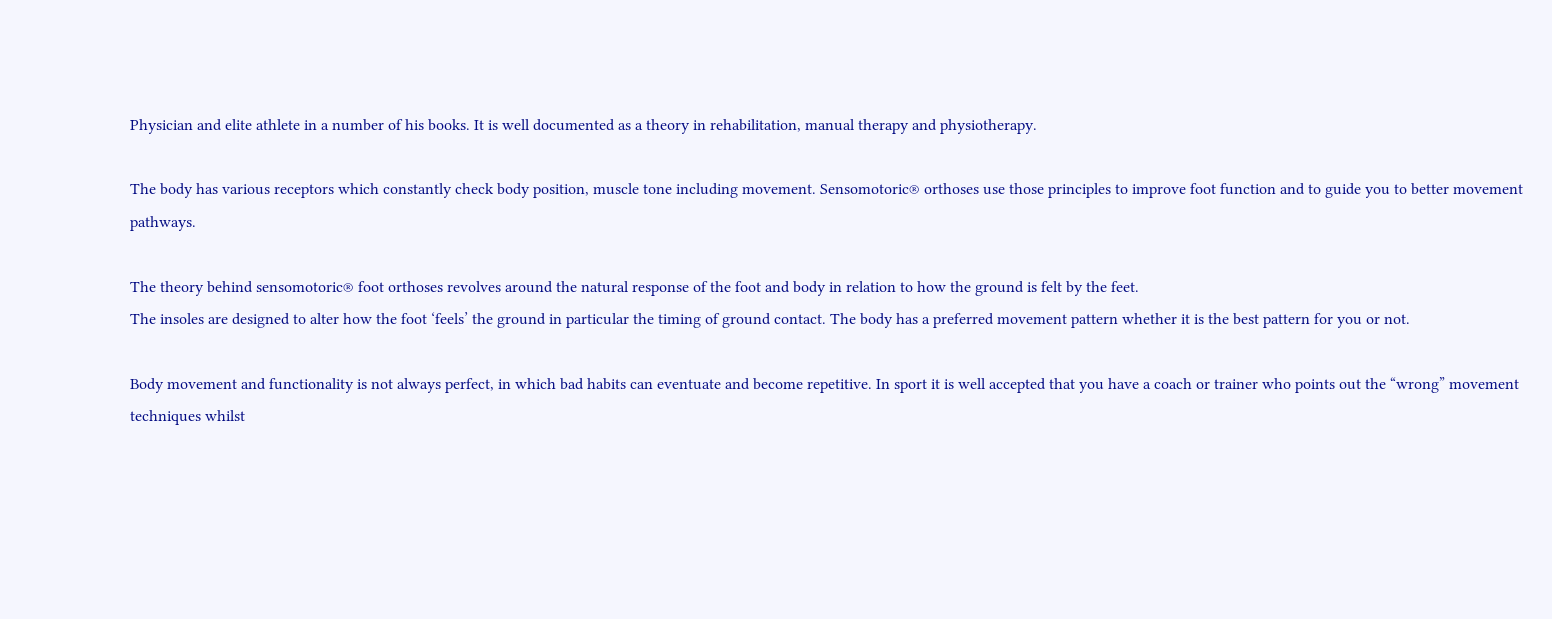Physician and elite athlete in a number of his books. It is well documented as a theory in rehabilitation, manual therapy and physiotherapy.

The body has various receptors which constantly check body position, muscle tone including movement. Sensomotoric® orthoses use those principles to improve foot function and to guide you to better movement pathways.

The theory behind sensomotoric® foot orthoses revolves around the natural response of the foot and body in relation to how the ground is felt by the feet.
The insoles are designed to alter how the foot ‘feels’ the ground in particular the timing of ground contact. The body has a preferred movement pattern whether it is the best pattern for you or not.

Body movement and functionality is not always perfect, in which bad habits can eventuate and become repetitive. In sport it is well accepted that you have a coach or trainer who points out the “wrong” movement techniques whilst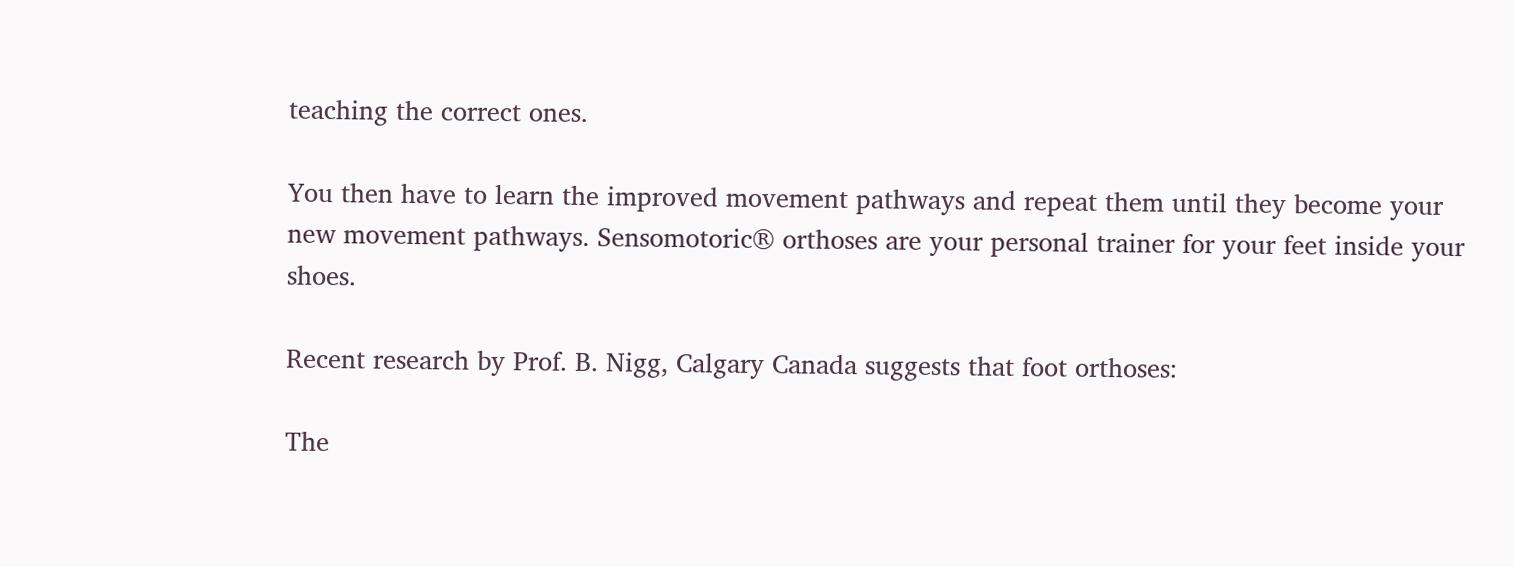teaching the correct ones.

You then have to learn the improved movement pathways and repeat them until they become your new movement pathways. Sensomotoric® orthoses are your personal trainer for your feet inside your shoes.

Recent research by Prof. B. Nigg, Calgary Canada suggests that foot orthoses:

The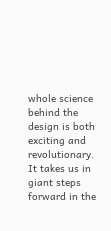whole science behind the design is both exciting and revolutionary. It takes us in giant steps forward in the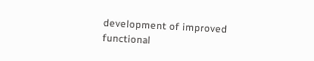development of improved functional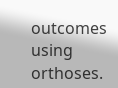outcomes using orthoses.